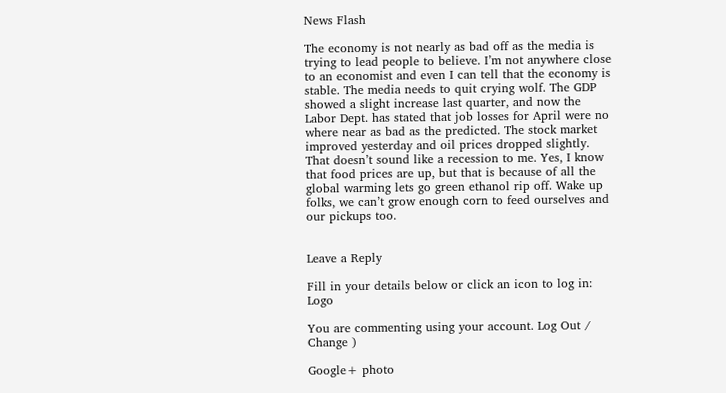News Flash

The economy is not nearly as bad off as the media is trying to lead people to believe. I’m not anywhere close to an economist and even I can tell that the economy is stable. The media needs to quit crying wolf. The GDP showed a slight increase last quarter, and now the Labor Dept. has stated that job losses for April were no where near as bad as the predicted. The stock market improved yesterday and oil prices dropped slightly. That doesn’t sound like a recession to me. Yes, I know that food prices are up, but that is because of all the global warming lets go green ethanol rip off. Wake up folks, we can’t grow enough corn to feed ourselves and our pickups too.


Leave a Reply

Fill in your details below or click an icon to log in: Logo

You are commenting using your account. Log Out /  Change )

Google+ photo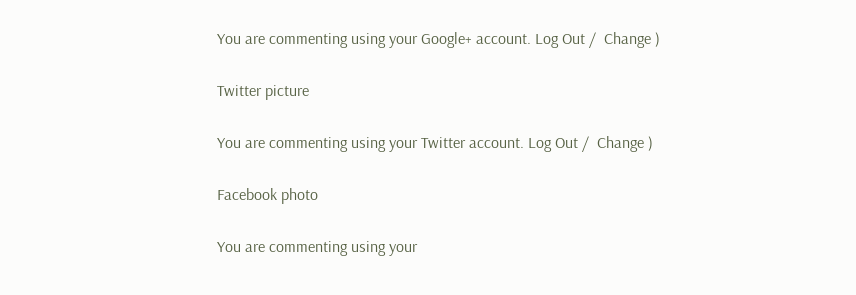You are commenting using your Google+ account. Log Out /  Change )

Twitter picture

You are commenting using your Twitter account. Log Out /  Change )

Facebook photo

You are commenting using your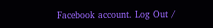Facebook account. Log Out /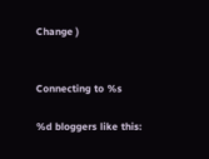Change )


Connecting to %s

%d bloggers like this: